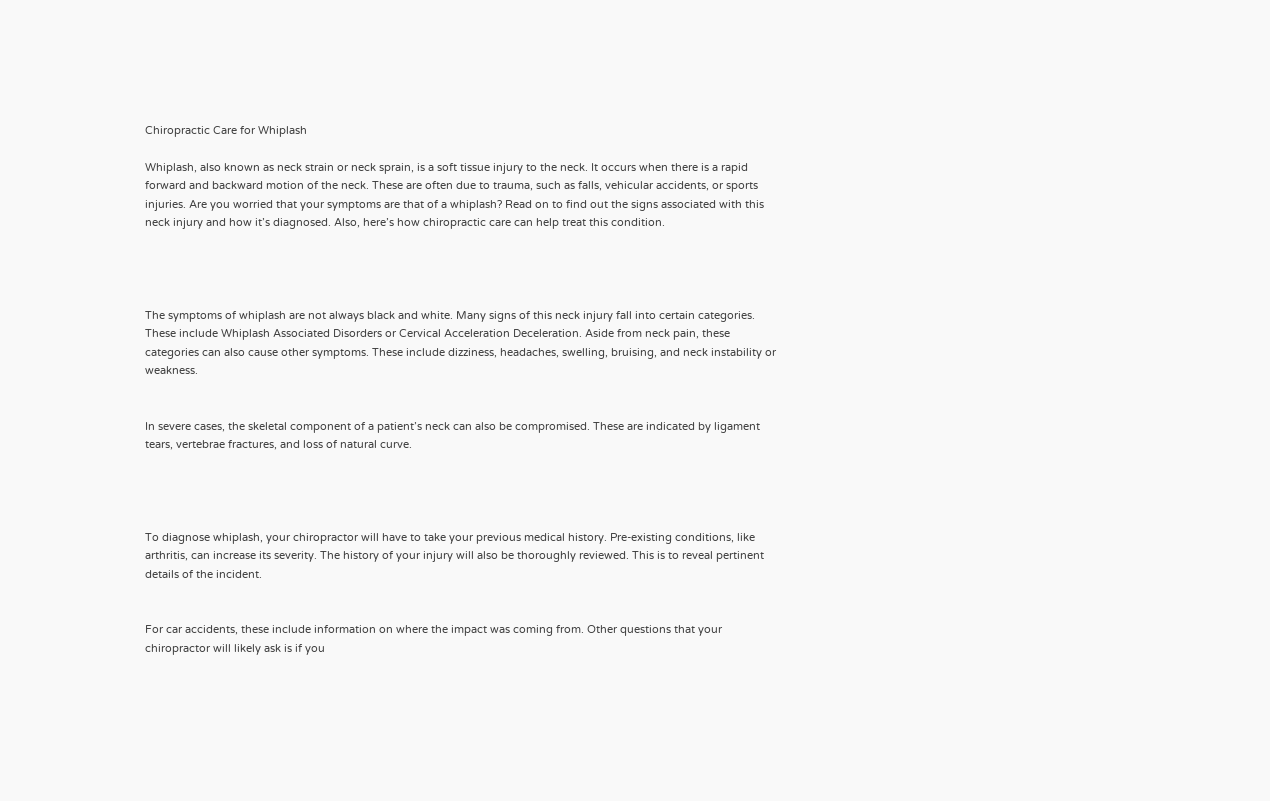Chiropractic Care for Whiplash

Whiplash, also known as neck strain or neck sprain, is a soft tissue injury to the neck. It occurs when there is a rapid forward and backward motion of the neck. These are often due to trauma, such as falls, vehicular accidents, or sports injuries. Are you worried that your symptoms are that of a whiplash? Read on to find out the signs associated with this neck injury and how it’s diagnosed. Also, here’s how chiropractic care can help treat this condition.




The symptoms of whiplash are not always black and white. Many signs of this neck injury fall into certain categories. These include Whiplash Associated Disorders or Cervical Acceleration Deceleration. Aside from neck pain, these categories can also cause other symptoms. These include dizziness, headaches, swelling, bruising, and neck instability or weakness.


In severe cases, the skeletal component of a patient’s neck can also be compromised. These are indicated by ligament tears, vertebrae fractures, and loss of natural curve.




To diagnose whiplash, your chiropractor will have to take your previous medical history. Pre-existing conditions, like arthritis, can increase its severity. The history of your injury will also be thoroughly reviewed. This is to reveal pertinent details of the incident.


For car accidents, these include information on where the impact was coming from. Other questions that your chiropractor will likely ask is if you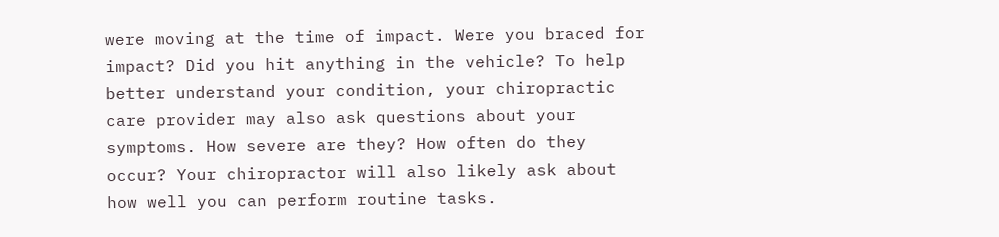were moving at the time of impact. Were you braced for impact? Did you hit anything in the vehicle? To help better understand your condition, your chiropractic care provider may also ask questions about your symptoms. How severe are they? How often do they occur? Your chiropractor will also likely ask about how well you can perform routine tasks.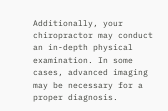Additionally, your chiropractor may conduct an in-depth physical examination. In some cases, advanced imaging may be necessary for a proper diagnosis.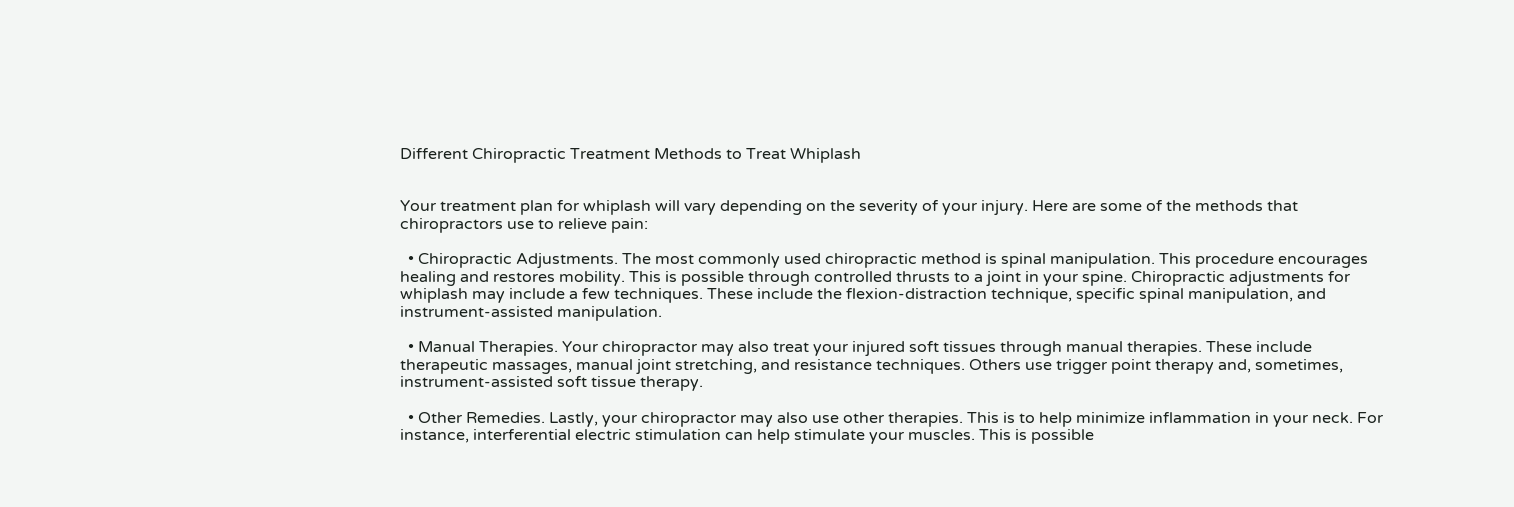Different Chiropractic Treatment Methods to Treat Whiplash


Your treatment plan for whiplash will vary depending on the severity of your injury. Here are some of the methods that chiropractors use to relieve pain:

  • Chiropractic Adjustments. The most commonly used chiropractic method is spinal manipulation. This procedure encourages healing and restores mobility. This is possible through controlled thrusts to a joint in your spine. Chiropractic adjustments for whiplash may include a few techniques. These include the flexion-distraction technique, specific spinal manipulation, and instrument-assisted manipulation.

  • Manual Therapies. Your chiropractor may also treat your injured soft tissues through manual therapies. These include therapeutic massages, manual joint stretching, and resistance techniques. Others use trigger point therapy and, sometimes, instrument-assisted soft tissue therapy.

  • Other Remedies. Lastly, your chiropractor may also use other therapies. This is to help minimize inflammation in your neck. For instance, interferential electric stimulation can help stimulate your muscles. This is possible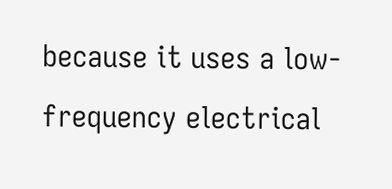because it uses a low-frequency electrical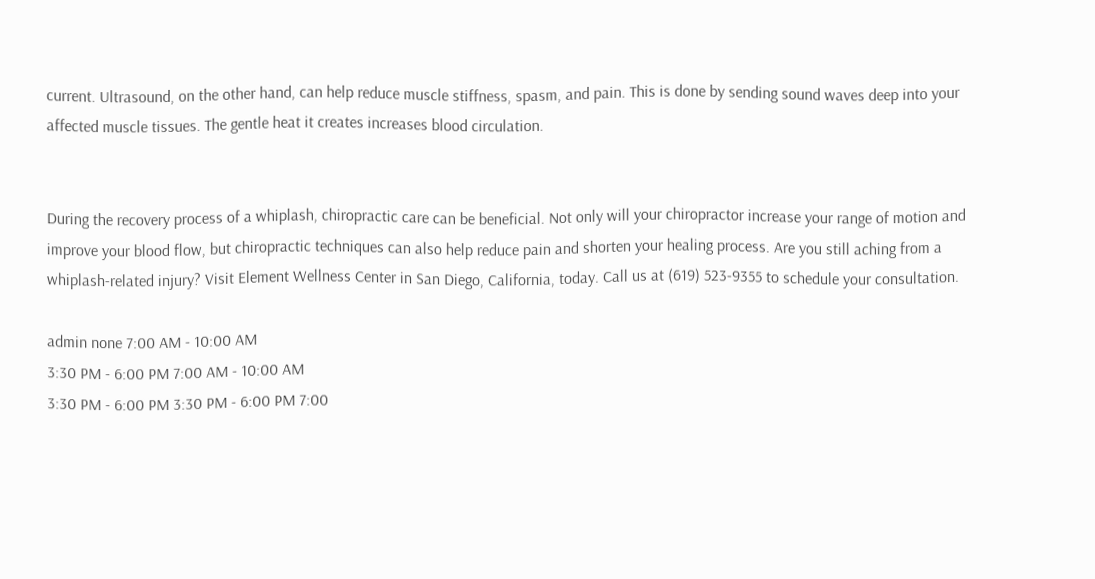current. Ultrasound, on the other hand, can help reduce muscle stiffness, spasm, and pain. This is done by sending sound waves deep into your affected muscle tissues. The gentle heat it creates increases blood circulation.


During the recovery process of a whiplash, chiropractic care can be beneficial. Not only will your chiropractor increase your range of motion and improve your blood flow, but chiropractic techniques can also help reduce pain and shorten your healing process. Are you still aching from a whiplash-related injury? Visit Element Wellness Center in San Diego, California, today. Call us at (619) 523-9355 to schedule your consultation.

admin none 7:00 AM - 10:00 AM
3:30 PM - 6:00 PM 7:00 AM - 10:00 AM
3:30 PM - 6:00 PM 3:30 PM - 6:00 PM 7:00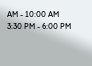AM - 10:00 AM
3:30 PM - 6:00 PM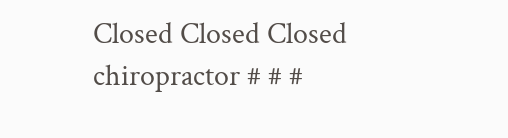Closed Closed Closed chiropractor # # #